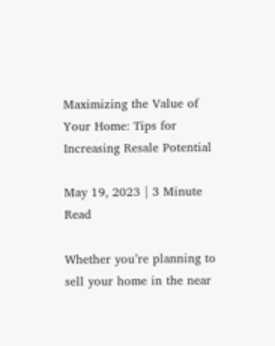Maximizing the Value of Your Home: Tips for Increasing Resale Potential

May 19, 2023 | 3 Minute Read

Whether you’re planning to sell your home in the near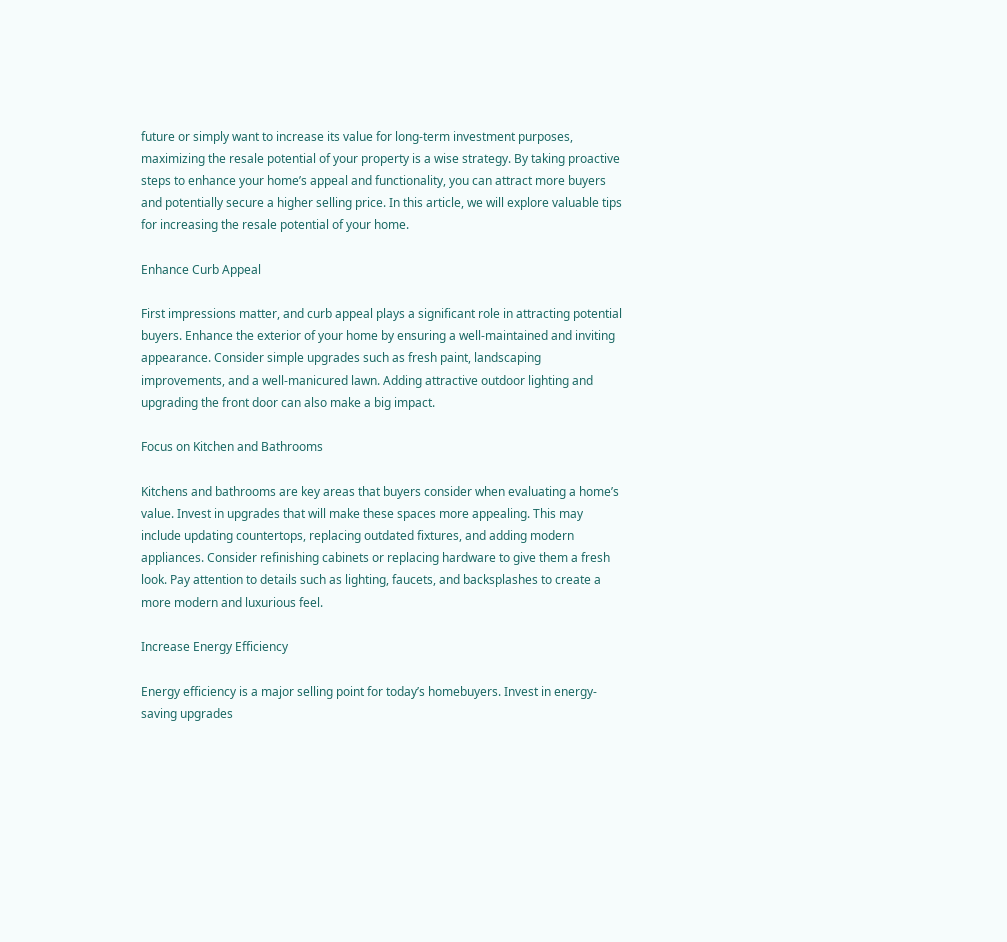future or simply want to increase its value for long-term investment purposes, maximizing the resale potential of your property is a wise strategy. By taking proactive steps to enhance your home’s appeal and functionality, you can attract more buyers and potentially secure a higher selling price. In this article, we will explore valuable tips for increasing the resale potential of your home.

Enhance Curb Appeal

First impressions matter, and curb appeal plays a significant role in attracting potential buyers. Enhance the exterior of your home by ensuring a well-maintained and inviting appearance. Consider simple upgrades such as fresh paint, landscaping improvements, and a well-manicured lawn. Adding attractive outdoor lighting and upgrading the front door can also make a big impact.

Focus on Kitchen and Bathrooms

Kitchens and bathrooms are key areas that buyers consider when evaluating a home’s value. Invest in upgrades that will make these spaces more appealing. This may include updating countertops, replacing outdated fixtures, and adding modern appliances. Consider refinishing cabinets or replacing hardware to give them a fresh look. Pay attention to details such as lighting, faucets, and backsplashes to create a more modern and luxurious feel.

Increase Energy Efficiency

Energy efficiency is a major selling point for today’s homebuyers. Invest in energy-saving upgrades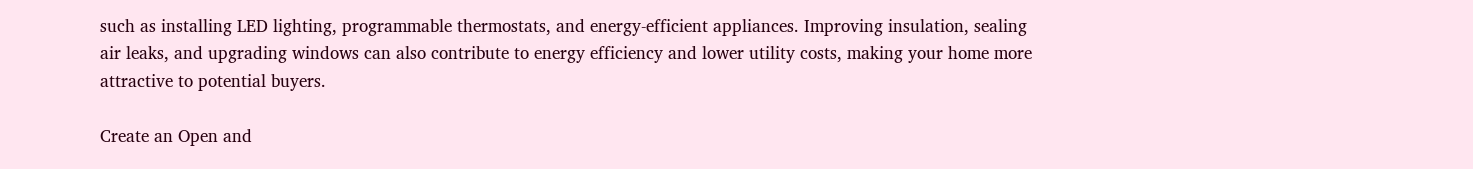such as installing LED lighting, programmable thermostats, and energy-efficient appliances. Improving insulation, sealing air leaks, and upgrading windows can also contribute to energy efficiency and lower utility costs, making your home more attractive to potential buyers.

Create an Open and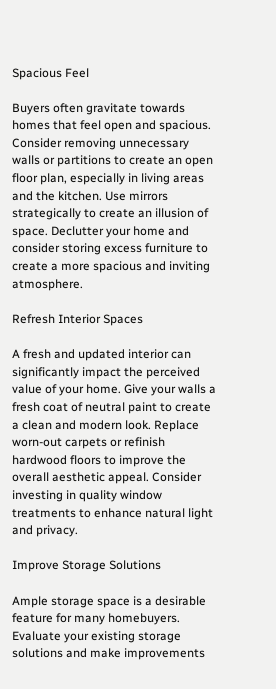Spacious Feel

Buyers often gravitate towards homes that feel open and spacious. Consider removing unnecessary walls or partitions to create an open floor plan, especially in living areas and the kitchen. Use mirrors strategically to create an illusion of space. Declutter your home and consider storing excess furniture to create a more spacious and inviting atmosphere.

Refresh Interior Spaces

A fresh and updated interior can significantly impact the perceived value of your home. Give your walls a fresh coat of neutral paint to create a clean and modern look. Replace worn-out carpets or refinish hardwood floors to improve the overall aesthetic appeal. Consider investing in quality window treatments to enhance natural light and privacy.

Improve Storage Solutions

Ample storage space is a desirable feature for many homebuyers. Evaluate your existing storage solutions and make improvements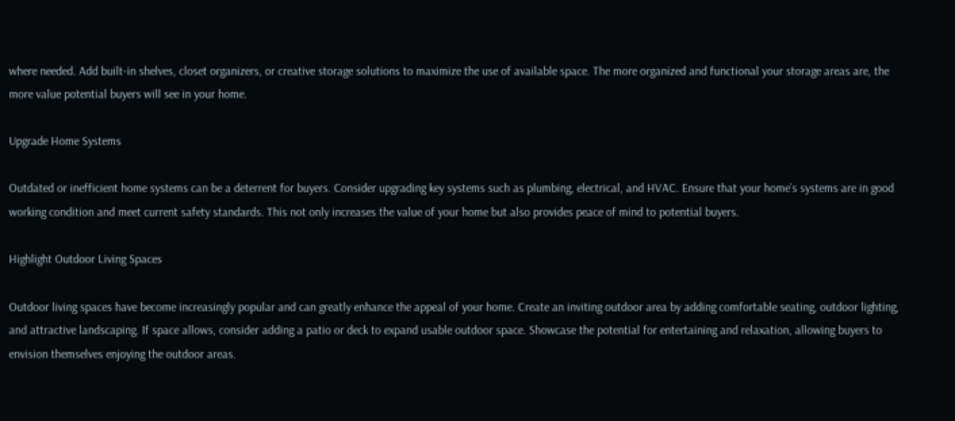where needed. Add built-in shelves, closet organizers, or creative storage solutions to maximize the use of available space. The more organized and functional your storage areas are, the more value potential buyers will see in your home.

Upgrade Home Systems

Outdated or inefficient home systems can be a deterrent for buyers. Consider upgrading key systems such as plumbing, electrical, and HVAC. Ensure that your home’s systems are in good working condition and meet current safety standards. This not only increases the value of your home but also provides peace of mind to potential buyers.

Highlight Outdoor Living Spaces

Outdoor living spaces have become increasingly popular and can greatly enhance the appeal of your home. Create an inviting outdoor area by adding comfortable seating, outdoor lighting, and attractive landscaping. If space allows, consider adding a patio or deck to expand usable outdoor space. Showcase the potential for entertaining and relaxation, allowing buyers to envision themselves enjoying the outdoor areas.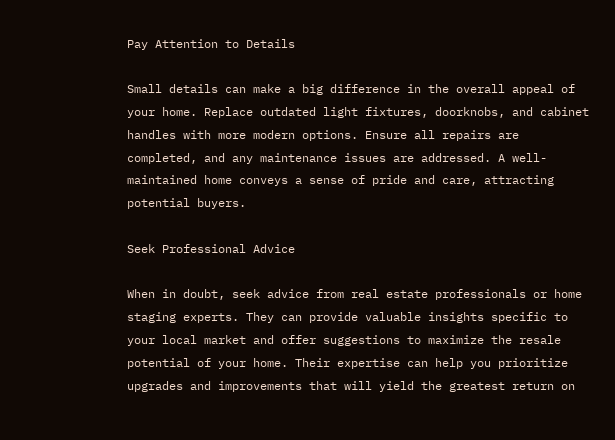Pay Attention to Details

Small details can make a big difference in the overall appeal of your home. Replace outdated light fixtures, doorknobs, and cabinet handles with more modern options. Ensure all repairs are completed, and any maintenance issues are addressed. A well-maintained home conveys a sense of pride and care, attracting potential buyers.

Seek Professional Advice

When in doubt, seek advice from real estate professionals or home staging experts. They can provide valuable insights specific to your local market and offer suggestions to maximize the resale potential of your home. Their expertise can help you prioritize upgrades and improvements that will yield the greatest return on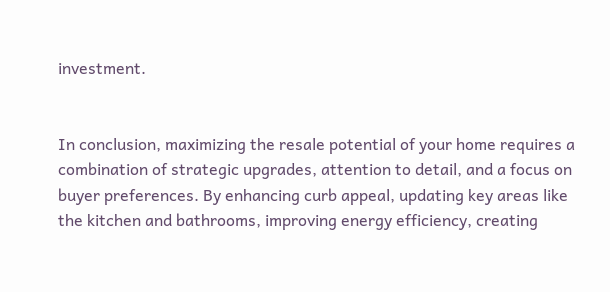investment.


In conclusion, maximizing the resale potential of your home requires a combination of strategic upgrades, attention to detail, and a focus on buyer preferences. By enhancing curb appeal, updating key areas like the kitchen and bathrooms, improving energy efficiency, creating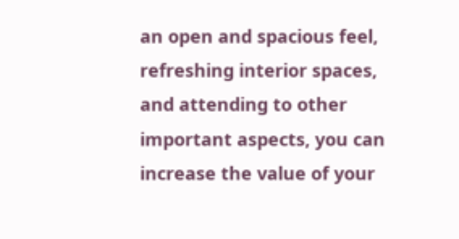an open and spacious feel, refreshing interior spaces, and attending to other important aspects, you can increase the value of your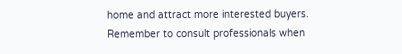home and attract more interested buyers. Remember to consult professionals when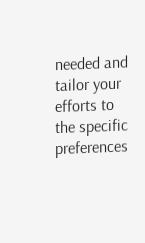needed and tailor your efforts to the specific preferences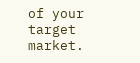of your target market.